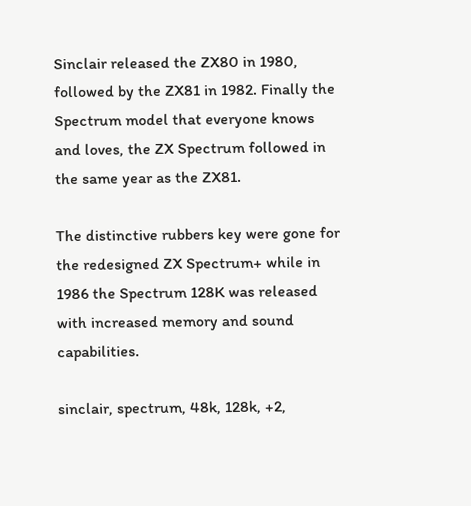Sinclair released the ZX80 in 1980, followed by the ZX81 in 1982. Finally the Spectrum model that everyone knows and loves, the ZX Spectrum followed in the same year as the ZX81.

The distinctive rubbers key were gone for the redesigned ZX Spectrum+ while in 1986 the Spectrum 128K was released with increased memory and sound capabilities.

sinclair, spectrum, 48k, 128k, +2,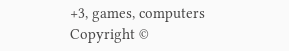+3, games, computers
Copyright ©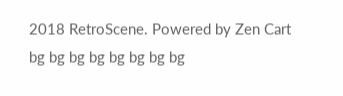2018 RetroScene. Powered by Zen Cart
bg bg bg bg bg bg bg bg